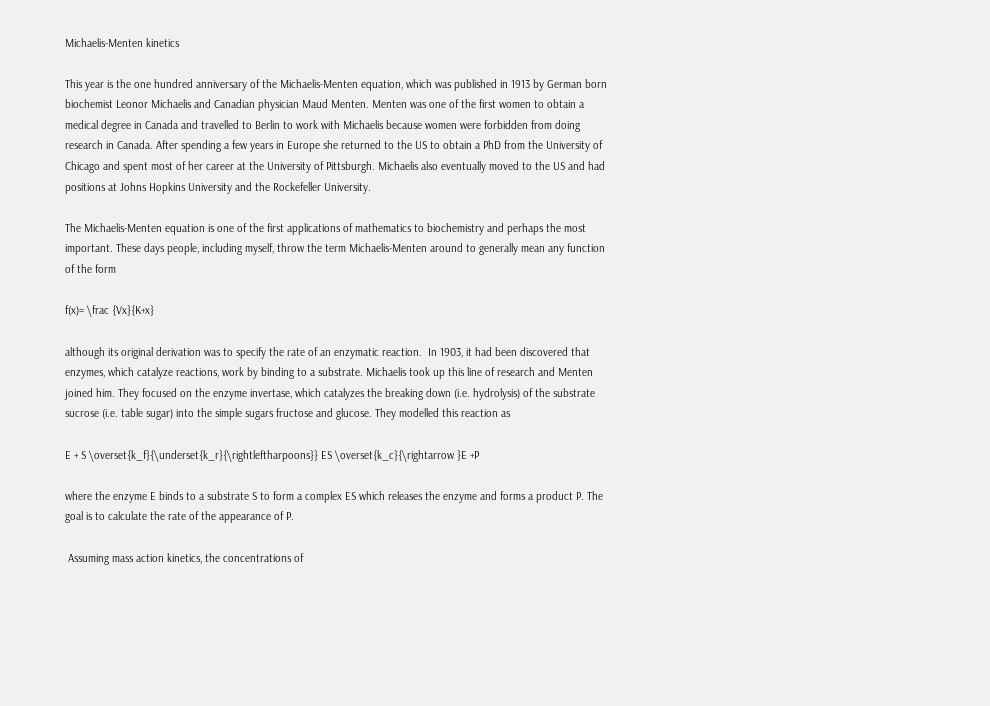Michaelis-Menten kinetics

This year is the one hundred anniversary of the Michaelis-Menten equation, which was published in 1913 by German born biochemist Leonor Michaelis and Canadian physician Maud Menten. Menten was one of the first women to obtain a medical degree in Canada and travelled to Berlin to work with Michaelis because women were forbidden from doing research in Canada. After spending a few years in Europe she returned to the US to obtain a PhD from the University of Chicago and spent most of her career at the University of Pittsburgh. Michaelis also eventually moved to the US and had positions at Johns Hopkins University and the Rockefeller University.

The Michaelis-Menten equation is one of the first applications of mathematics to biochemistry and perhaps the most important. These days people, including myself, throw the term Michaelis-Menten around to generally mean any function of the form

f(x)= \frac {Vx}{K+x}

although its original derivation was to specify the rate of an enzymatic reaction.  In 1903, it had been discovered that enzymes, which catalyze reactions, work by binding to a substrate. Michaelis took up this line of research and Menten joined him. They focused on the enzyme invertase, which catalyzes the breaking down (i.e. hydrolysis) of the substrate sucrose (i.e. table sugar) into the simple sugars fructose and glucose. They modelled this reaction as

E + S \overset{k_f}{\underset{k_r}{\rightleftharpoons}} ES \overset{k_c}{\rightarrow }E +P

where the enzyme E binds to a substrate S to form a complex ES which releases the enzyme and forms a product P. The goal is to calculate the rate of the appearance of P.

 Assuming mass action kinetics, the concentrations of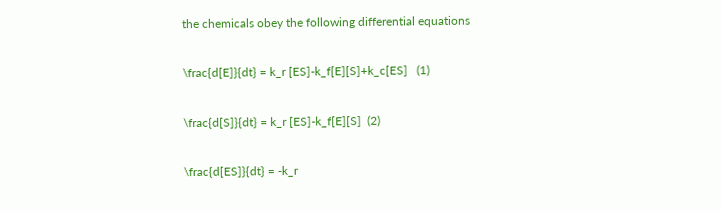the chemicals obey the following differential equations

\frac{d[E]}{dt} = k_r [ES]-k_f[E][S]+k_c[ES]   (1)

\frac{d[S]}{dt} = k_r [ES]-k_f[E][S]  (2)

\frac{d[ES]}{dt} = -k_r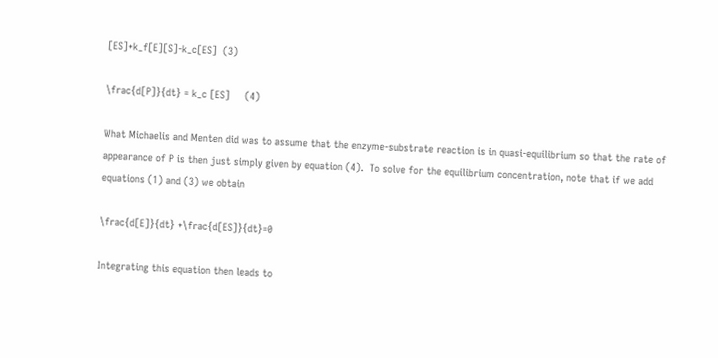[ES]+k_f[E][S]-k_c[ES]  (3)

\frac{d[P]}{dt} = k_c [ES]     (4)

What Michaelis and Menten did was to assume that the enzyme-substrate reaction is in quasi-equilibrium so that the rate of appearance of P is then just simply given by equation (4).  To solve for the equilibrium concentration, note that if we add equations (1) and (3) we obtain

\frac{d[E]}{dt} +\frac{d[ES]}{dt}=0

Integrating this equation then leads to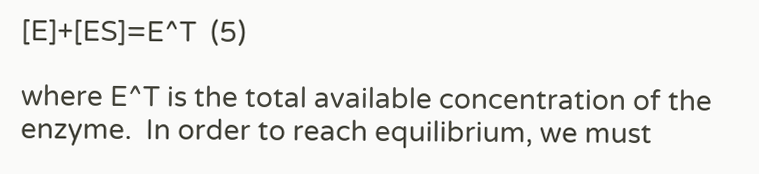[E]+[ES]=E^T  (5)

where E^T is the total available concentration of the enzyme.  In order to reach equilibrium, we must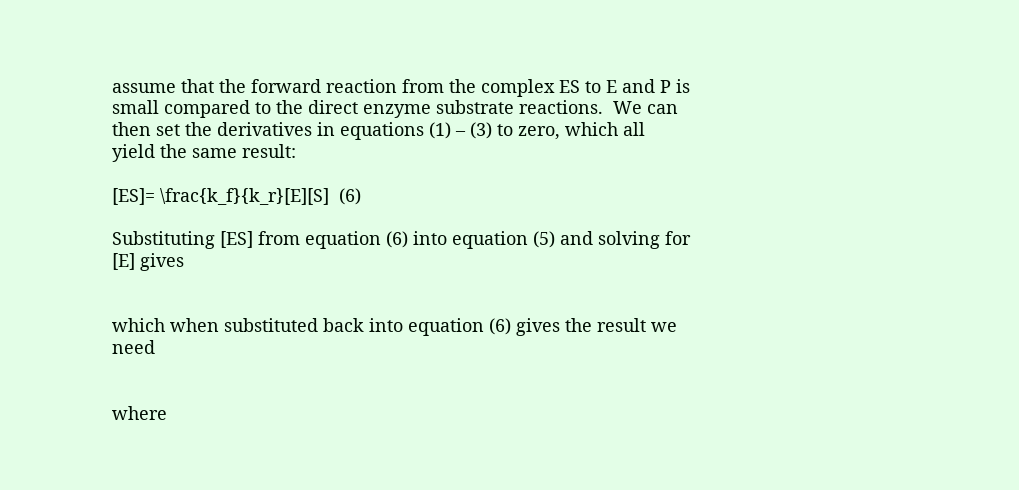assume that the forward reaction from the complex ES to E and P is small compared to the direct enzyme substrate reactions.  We can then set the derivatives in equations (1) – (3) to zero, which all yield the same result:

[ES]= \frac{k_f}{k_r}[E][S]  (6)

Substituting [ES] from equation (6) into equation (5) and solving for [E] gives


which when substituted back into equation (6) gives the result we need


where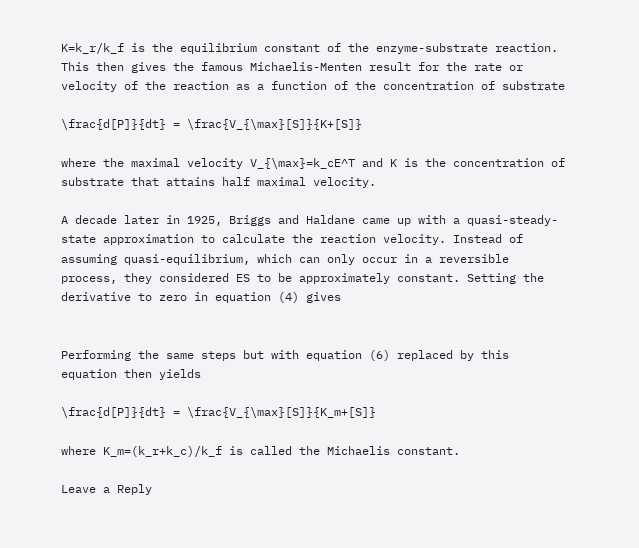K=k_r/k_f is the equilibrium constant of the enzyme-substrate reaction.  This then gives the famous Michaelis-Menten result for the rate or velocity of the reaction as a function of the concentration of substrate

\frac{d[P]}{dt} = \frac{V_{\max}[S]}{K+[S]}

where the maximal velocity V_{\max}=k_cE^T and K is the concentration of substrate that attains half maximal velocity.

A decade later in 1925, Briggs and Haldane came up with a quasi-steady-state approximation to calculate the reaction velocity. Instead of assuming quasi-equilibrium, which can only occur in a reversible process, they considered ES to be approximately constant. Setting the derivative to zero in equation (4) gives


Performing the same steps but with equation (6) replaced by this equation then yields

\frac{d[P]}{dt} = \frac{V_{\max}[S]}{K_m+[S]}

where K_m=(k_r+k_c)/k_f is called the Michaelis constant.

Leave a Reply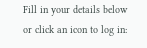Fill in your details below or click an icon to log in: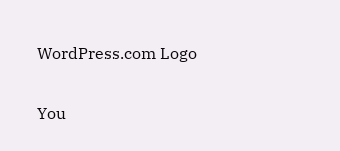WordPress.com Logo

You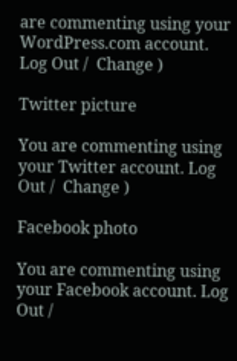are commenting using your WordPress.com account. Log Out /  Change )

Twitter picture

You are commenting using your Twitter account. Log Out /  Change )

Facebook photo

You are commenting using your Facebook account. Log Out /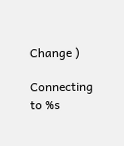Change )

Connecting to %s